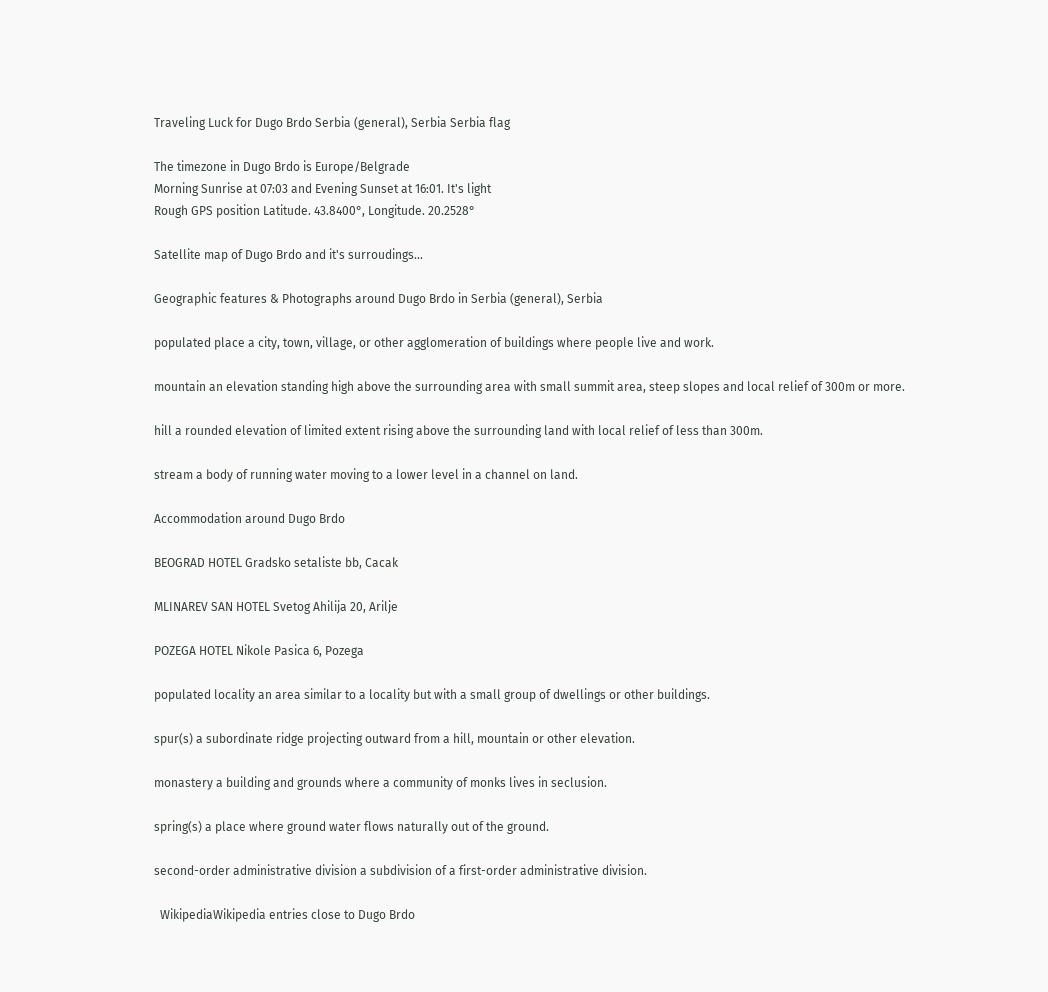Traveling Luck for Dugo Brdo Serbia (general), Serbia Serbia flag

The timezone in Dugo Brdo is Europe/Belgrade
Morning Sunrise at 07:03 and Evening Sunset at 16:01. It's light
Rough GPS position Latitude. 43.8400°, Longitude. 20.2528°

Satellite map of Dugo Brdo and it's surroudings...

Geographic features & Photographs around Dugo Brdo in Serbia (general), Serbia

populated place a city, town, village, or other agglomeration of buildings where people live and work.

mountain an elevation standing high above the surrounding area with small summit area, steep slopes and local relief of 300m or more.

hill a rounded elevation of limited extent rising above the surrounding land with local relief of less than 300m.

stream a body of running water moving to a lower level in a channel on land.

Accommodation around Dugo Brdo

BEOGRAD HOTEL Gradsko setaliste bb, Cacak

MLINAREV SAN HOTEL Svetog Ahilija 20, Arilje

POZEGA HOTEL Nikole Pasica 6, Pozega

populated locality an area similar to a locality but with a small group of dwellings or other buildings.

spur(s) a subordinate ridge projecting outward from a hill, mountain or other elevation.

monastery a building and grounds where a community of monks lives in seclusion.

spring(s) a place where ground water flows naturally out of the ground.

second-order administrative division a subdivision of a first-order administrative division.

  WikipediaWikipedia entries close to Dugo Brdo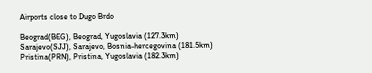Airports close to Dugo Brdo

Beograd(BEG), Beograd, Yugoslavia (127.3km)
Sarajevo(SJJ), Sarajevo, Bosnia-hercegovina (181.5km)
Pristina(PRN), Pristina, Yugoslavia (182.3km)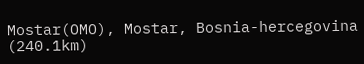Mostar(OMO), Mostar, Bosnia-hercegovina (240.1km)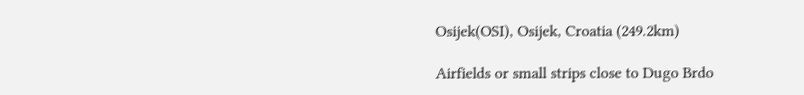Osijek(OSI), Osijek, Croatia (249.2km)

Airfields or small strips close to Dugo Brdo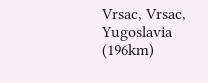Vrsac, Vrsac, Yugoslavia (196km)